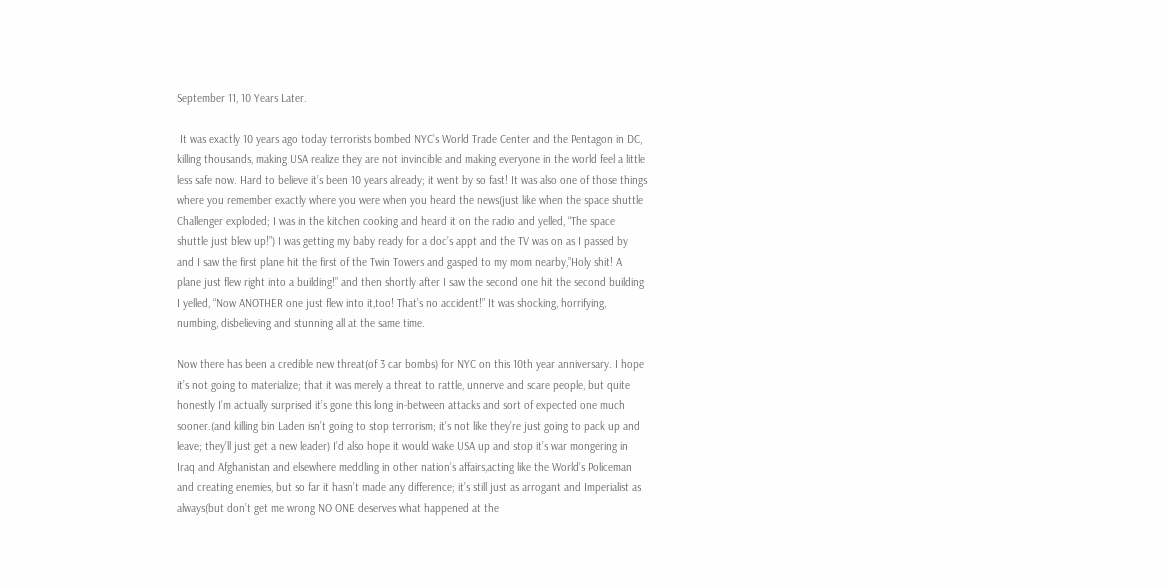September 11, 10 Years Later.

 It was exactly 10 years ago today terrorists bombed NYC’s World Trade Center and the Pentagon in DC, killing thousands, making USA realize they are not invincible and making everyone in the world feel a little less safe now. Hard to believe it’s been 10 years already; it went by so fast! It was also one of those things where you remember exactly where you were when you heard the news(just like when the space shuttle Challenger exploded; I was in the kitchen cooking and heard it on the radio and yelled, “The space shuttle just blew up!”) I was getting my baby ready for a doc’s appt and the TV was on as I passed by and I saw the first plane hit the first of the Twin Towers and gasped to my mom nearby,”Holy shit! A plane just flew right into a building!” and then shortly after I saw the second one hit the second building I yelled, “Now ANOTHER one just flew into it,too! That’s no accident!” It was shocking, horrifying, numbing, disbelieving and stunning all at the same time.

Now there has been a credible new threat(of 3 car bombs) for NYC on this 10th year anniversary. I hope it’s not going to materialize; that it was merely a threat to rattle, unnerve and scare people, but quite honestly I’m actually surprised it’s gone this long in-between attacks and sort of expected one much sooner.(and killing bin Laden isn’t going to stop terrorism; it’s not like they’re just going to pack up and leave; they’ll just get a new leader) I’d also hope it would wake USA up and stop it’s war mongering in Iraq and Afghanistan and elsewhere meddling in other nation’s affairs,acting like the World’s Policeman  and creating enemies, but so far it hasn’t made any difference; it’s still just as arrogant and Imperialist as always(but don’t get me wrong NO ONE deserves what happened at the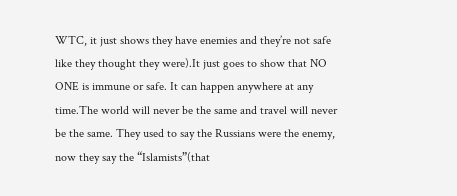WTC, it just shows they have enemies and they’re not safe like they thought they were).It just goes to show that NO ONE is immune or safe. It can happen anywhere at any time.The world will never be the same and travel will never be the same. They used to say the Russians were the enemy, now they say the “Islamists”(that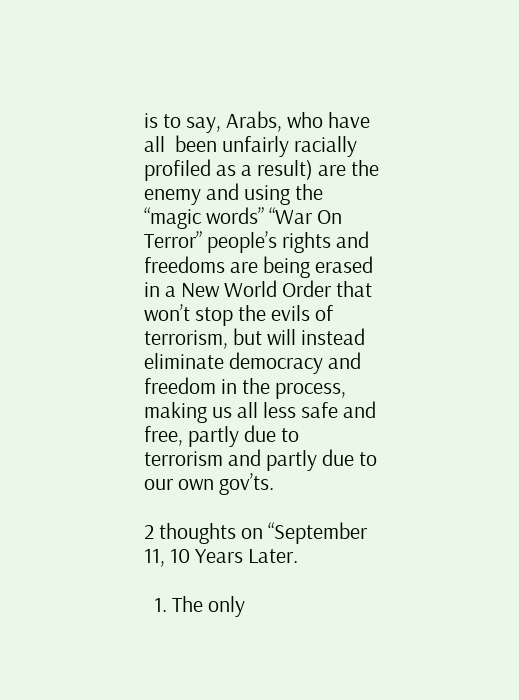is to say, Arabs, who have all  been unfairly racially profiled as a result) are the enemy and using the “magic words” “War On Terror” people’s rights and freedoms are being erased in a New World Order that won’t stop the evils of terrorism, but will instead  eliminate democracy and freedom in the process, making us all less safe and free, partly due to terrorism and partly due to our own gov’ts.

2 thoughts on “September 11, 10 Years Later.

  1. The only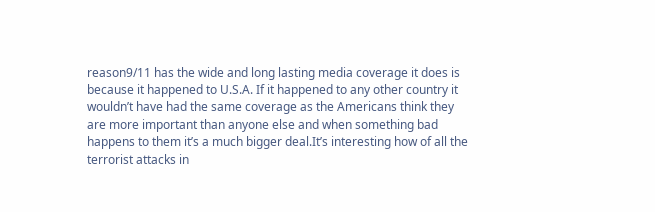reason9/11 has the wide and long lasting media coverage it does is because it happened to U.S.A. If it happened to any other country it wouldn’t have had the same coverage as the Americans think they are more important than anyone else and when something bad happens to them it’s a much bigger deal.It’s interesting how of all the terrorist attacks in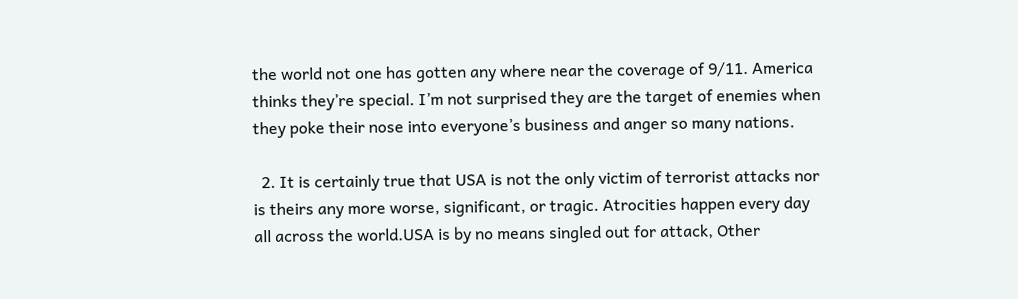the world not one has gotten any where near the coverage of 9/11. America thinks they’re special. I’m not surprised they are the target of enemies when they poke their nose into everyone’s business and anger so many nations.

  2. It is certainly true that USA is not the only victim of terrorist attacks nor is theirs any more worse, significant, or tragic. Atrocities happen every day all across the world.USA is by no means singled out for attack, Other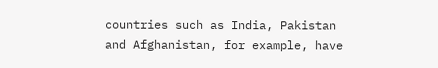countries such as India, Pakistan and Afghanistan, for example, have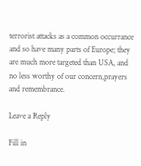terrorist attacks as a common occurrance and so have many parts of Europe; they are much more targeted than USA, and no less worthy of our concern,prayers and remembrance.

Leave a Reply

Fill in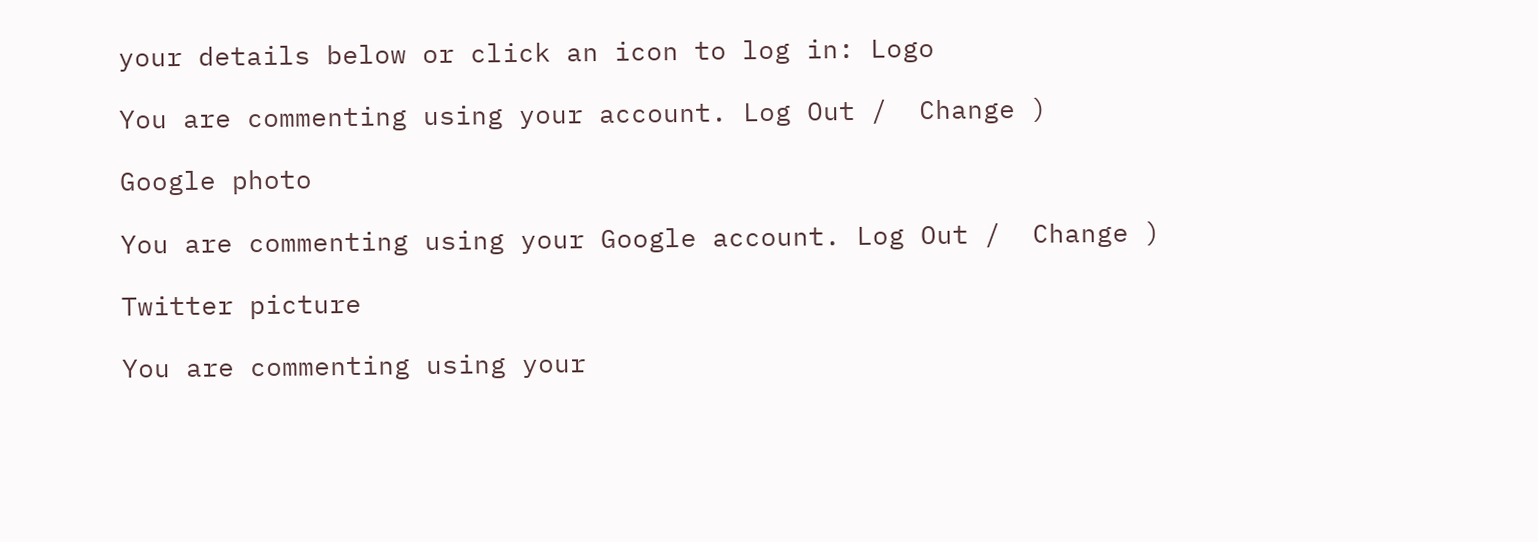your details below or click an icon to log in: Logo

You are commenting using your account. Log Out /  Change )

Google photo

You are commenting using your Google account. Log Out /  Change )

Twitter picture

You are commenting using your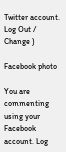Twitter account. Log Out /  Change )

Facebook photo

You are commenting using your Facebook account. Log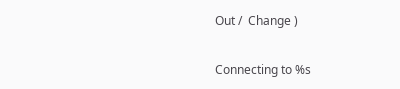Out /  Change )

Connecting to %s